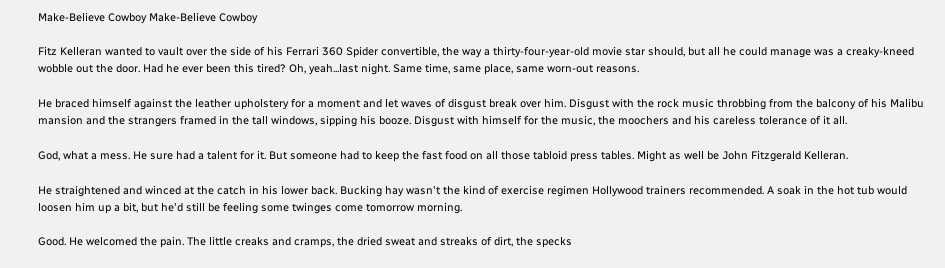Make-Believe Cowboy Make-Believe Cowboy

Fitz Kelleran wanted to vault over the side of his Ferrari 360 Spider convertible, the way a thirty-four-year-old movie star should, but all he could manage was a creaky-kneed wobble out the door. Had he ever been this tired? Oh, yeah...last night. Same time, same place, same worn-out reasons.

He braced himself against the leather upholstery for a moment and let waves of disgust break over him. Disgust with the rock music throbbing from the balcony of his Malibu mansion and the strangers framed in the tall windows, sipping his booze. Disgust with himself for the music, the moochers and his careless tolerance of it all.

God, what a mess. He sure had a talent for it. But someone had to keep the fast food on all those tabloid press tables. Might as well be John Fitzgerald Kelleran.

He straightened and winced at the catch in his lower back. Bucking hay wasn't the kind of exercise regimen Hollywood trainers recommended. A soak in the hot tub would loosen him up a bit, but he'd still be feeling some twinges come tomorrow morning.

Good. He welcomed the pain. The little creaks and cramps, the dried sweat and streaks of dirt, the specks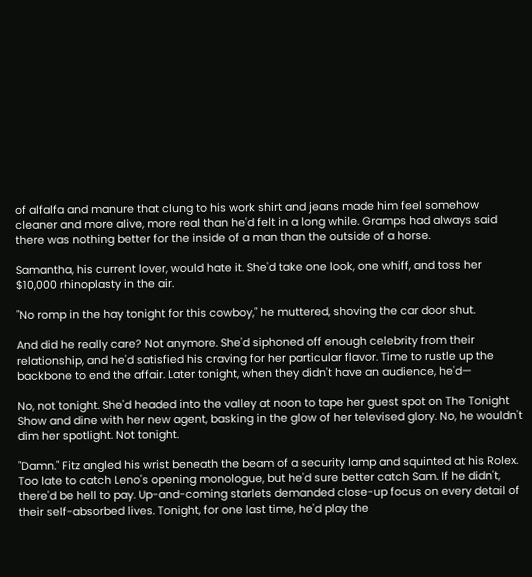of alfalfa and manure that clung to his work shirt and jeans made him feel somehow cleaner and more alive, more real than he'd felt in a long while. Gramps had always said there was nothing better for the inside of a man than the outside of a horse.

Samantha, his current lover, would hate it. She'd take one look, one whiff, and toss her $10,000 rhinoplasty in the air.

"No romp in the hay tonight for this cowboy," he muttered, shoving the car door shut.

And did he really care? Not anymore. She'd siphoned off enough celebrity from their relationship, and he'd satisfied his craving for her particular flavor. Time to rustle up the backbone to end the affair. Later tonight, when they didn't have an audience, he'd—

No, not tonight. She'd headed into the valley at noon to tape her guest spot on The Tonight Show and dine with her new agent, basking in the glow of her televised glory. No, he wouldn't dim her spotlight. Not tonight.

"Damn." Fitz angled his wrist beneath the beam of a security lamp and squinted at his Rolex. Too late to catch Leno's opening monologue, but he'd sure better catch Sam. If he didn't, there'd be hell to pay. Up-and-coming starlets demanded close-up focus on every detail of their self-absorbed lives. Tonight, for one last time, he'd play the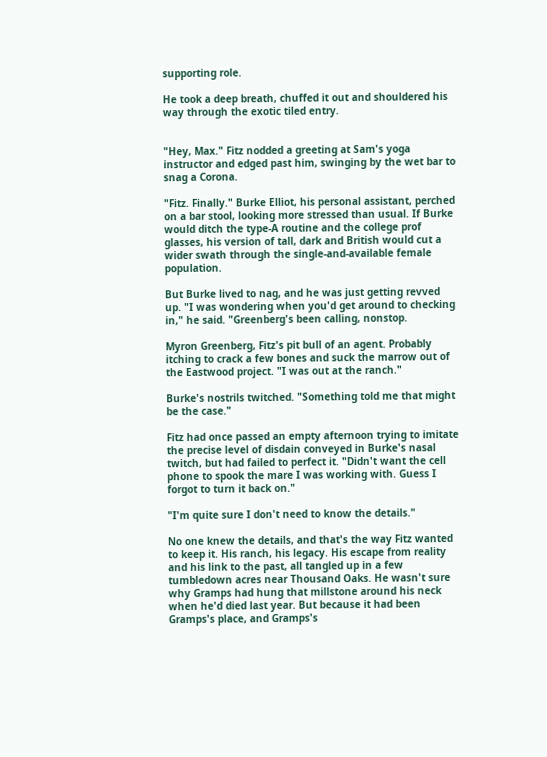supporting role.

He took a deep breath, chuffed it out and shouldered his way through the exotic tiled entry.


"Hey, Max." Fitz nodded a greeting at Sam's yoga instructor and edged past him, swinging by the wet bar to snag a Corona.

"Fitz. Finally." Burke Elliot, his personal assistant, perched on a bar stool, looking more stressed than usual. If Burke would ditch the type-A routine and the college prof glasses, his version of tall, dark and British would cut a wider swath through the single-and-available female population.

But Burke lived to nag, and he was just getting revved up. "I was wondering when you'd get around to checking in," he said. "Greenberg's been calling, nonstop.

Myron Greenberg, Fitz's pit bull of an agent. Probably itching to crack a few bones and suck the marrow out of the Eastwood project. "I was out at the ranch."

Burke's nostrils twitched. "Something told me that might be the case."

Fitz had once passed an empty afternoon trying to imitate the precise level of disdain conveyed in Burke's nasal twitch, but had failed to perfect it. "Didn't want the cell phone to spook the mare I was working with. Guess I forgot to turn it back on."

"I'm quite sure I don't need to know the details."

No one knew the details, and that's the way Fitz wanted to keep it. His ranch, his legacy. His escape from reality and his link to the past, all tangled up in a few tumbledown acres near Thousand Oaks. He wasn't sure why Gramps had hung that millstone around his neck when he'd died last year. But because it had been Gramps's place, and Gramps's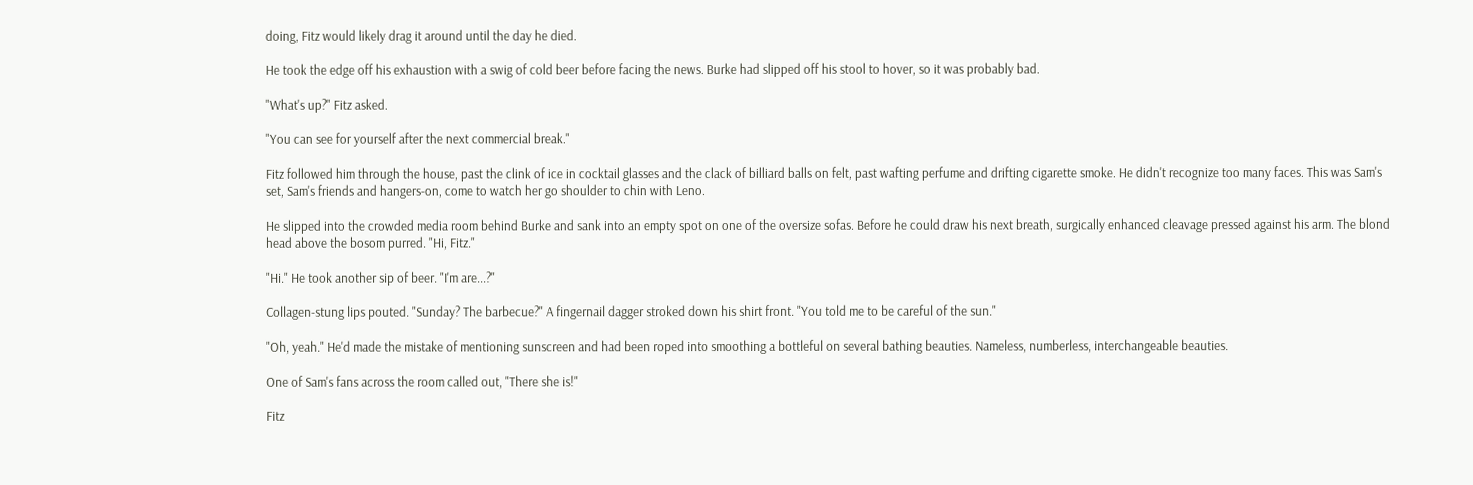doing, Fitz would likely drag it around until the day he died.

He took the edge off his exhaustion with a swig of cold beer before facing the news. Burke had slipped off his stool to hover, so it was probably bad.

"What's up?" Fitz asked.

"You can see for yourself after the next commercial break."

Fitz followed him through the house, past the clink of ice in cocktail glasses and the clack of billiard balls on felt, past wafting perfume and drifting cigarette smoke. He didn't recognize too many faces. This was Sam's set, Sam's friends and hangers-on, come to watch her go shoulder to chin with Leno.

He slipped into the crowded media room behind Burke and sank into an empty spot on one of the oversize sofas. Before he could draw his next breath, surgically enhanced cleavage pressed against his arm. The blond head above the bosom purred. "Hi, Fitz."

"Hi." He took another sip of beer. "I'm are...?"

Collagen-stung lips pouted. "Sunday? The barbecue?" A fingernail dagger stroked down his shirt front. "You told me to be careful of the sun."

"Oh, yeah." He'd made the mistake of mentioning sunscreen and had been roped into smoothing a bottleful on several bathing beauties. Nameless, numberless, interchangeable beauties.

One of Sam's fans across the room called out, "There she is!"

Fitz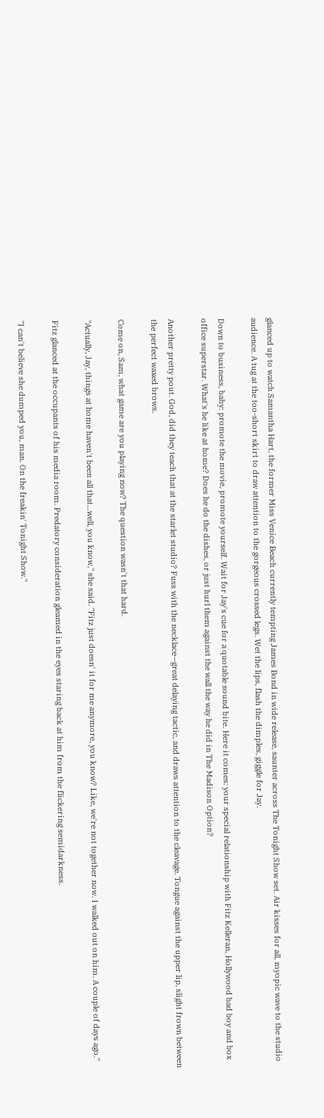glanced up to watch Samantha Hart, the former Miss Venice Beach currently tempting James Bond in wide release, saunter across The Tonight Show set. Air kisses for all, myopic wave to the studio audience. A tug at the too-short skirt to draw attention to the gorgeous crossed legs. Wet the lips, flash the dimples, giggle for Jay.

Down to business, baby: promote the movie, promote yourself. Wait for Jay's cue for a quotable sound bite. Here it comes: your special relationship with Fitz Kelleran, Hollywood bad boy and box office superstar. What's he like at home? Does he do the dishes, or just hurl them against the wall the way he did in The Madison Option?

Another pretty pout. God, did they teach that at the starlet studio? Fuss with the necklace—great delaying tactic, and draws attention to the cleavage. Tongue against the upper lip, slight frown between the perfect waxed brows.

Come on, Sam, what game are you playing now? The question wasn't that hard.

"Actually, Jay, things at home haven't been all that...well, you know," she said. "Fitz just doesn' it for me anymore, you know? Like, we're not together now. I walked out on him. A couple of days ago."

Fitz glanced at the occupants of his media room. Predatory consideration gleamed in the eyes staring back at him from the flickering semidarkness.

"I can't believe she dumped you, man. On the freakin' Tonight Show."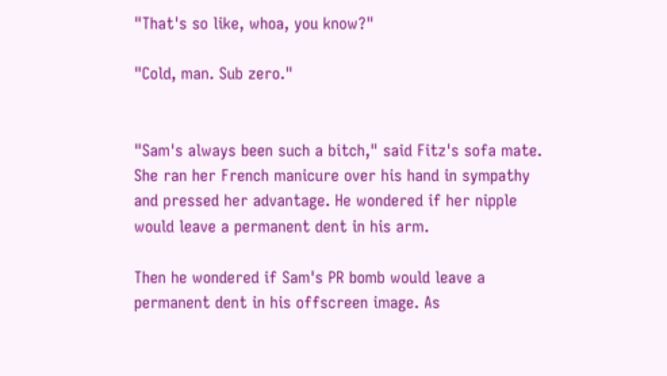"That's so like, whoa, you know?"

"Cold, man. Sub zero."


"Sam's always been such a bitch," said Fitz's sofa mate. She ran her French manicure over his hand in sympathy and pressed her advantage. He wondered if her nipple would leave a permanent dent in his arm.

Then he wondered if Sam's PR bomb would leave a permanent dent in his offscreen image. As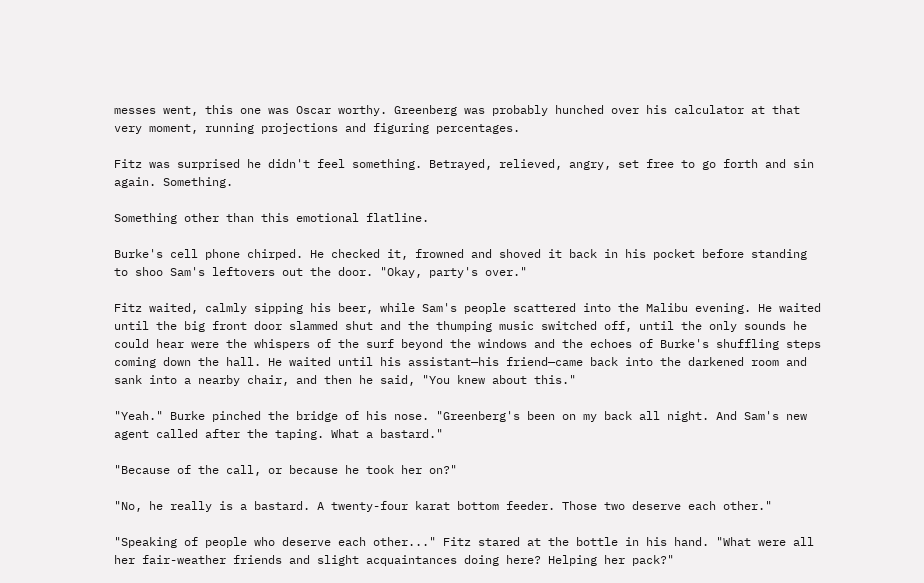messes went, this one was Oscar worthy. Greenberg was probably hunched over his calculator at that very moment, running projections and figuring percentages.

Fitz was surprised he didn't feel something. Betrayed, relieved, angry, set free to go forth and sin again. Something.

Something other than this emotional flatline.

Burke's cell phone chirped. He checked it, frowned and shoved it back in his pocket before standing to shoo Sam's leftovers out the door. "Okay, party's over."

Fitz waited, calmly sipping his beer, while Sam's people scattered into the Malibu evening. He waited until the big front door slammed shut and the thumping music switched off, until the only sounds he could hear were the whispers of the surf beyond the windows and the echoes of Burke's shuffling steps coming down the hall. He waited until his assistant—his friend—came back into the darkened room and sank into a nearby chair, and then he said, "You knew about this."

"Yeah." Burke pinched the bridge of his nose. "Greenberg's been on my back all night. And Sam's new agent called after the taping. What a bastard."

"Because of the call, or because he took her on?"

"No, he really is a bastard. A twenty-four karat bottom feeder. Those two deserve each other."

"Speaking of people who deserve each other..." Fitz stared at the bottle in his hand. "What were all her fair-weather friends and slight acquaintances doing here? Helping her pack?"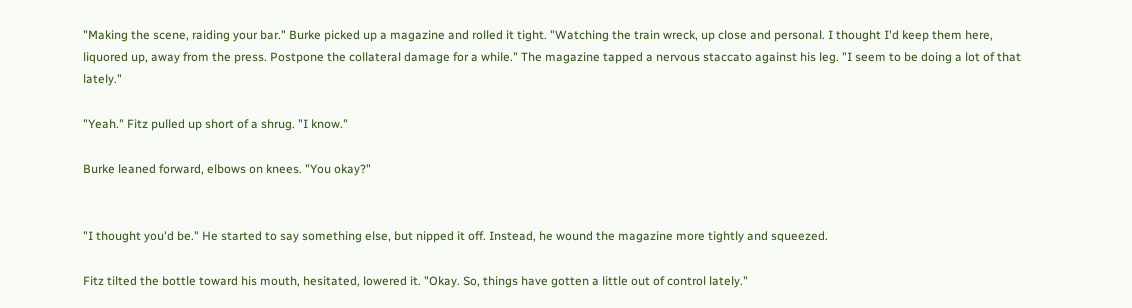"Making the scene, raiding your bar." Burke picked up a magazine and rolled it tight. "Watching the train wreck, up close and personal. I thought I'd keep them here, liquored up, away from the press. Postpone the collateral damage for a while." The magazine tapped a nervous staccato against his leg. "I seem to be doing a lot of that lately."

"Yeah." Fitz pulled up short of a shrug. "I know."

Burke leaned forward, elbows on knees. "You okay?"


"I thought you'd be." He started to say something else, but nipped it off. Instead, he wound the magazine more tightly and squeezed.

Fitz tilted the bottle toward his mouth, hesitated, lowered it. "Okay. So, things have gotten a little out of control lately."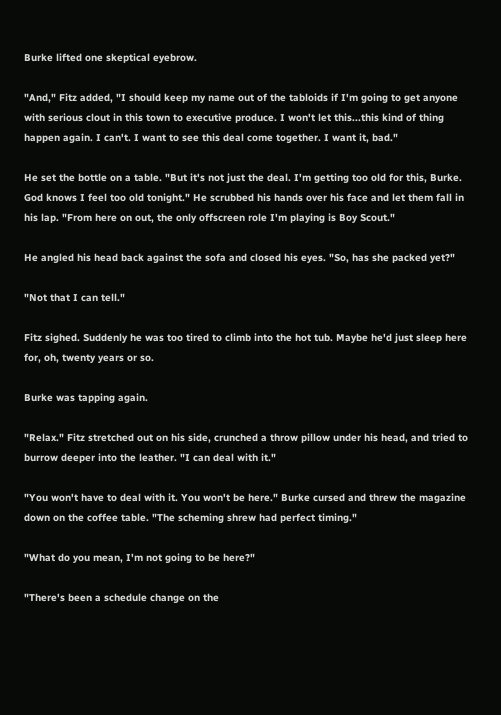Burke lifted one skeptical eyebrow.

"And," Fitz added, "I should keep my name out of the tabloids if I'm going to get anyone with serious clout in this town to executive produce. I won't let this...this kind of thing happen again. I can't. I want to see this deal come together. I want it, bad."

He set the bottle on a table. "But it's not just the deal. I'm getting too old for this, Burke. God knows I feel too old tonight." He scrubbed his hands over his face and let them fall in his lap. "From here on out, the only offscreen role I'm playing is Boy Scout."

He angled his head back against the sofa and closed his eyes. "So, has she packed yet?"

"Not that I can tell."

Fitz sighed. Suddenly he was too tired to climb into the hot tub. Maybe he'd just sleep here for, oh, twenty years or so.

Burke was tapping again.

"Relax." Fitz stretched out on his side, crunched a throw pillow under his head, and tried to burrow deeper into the leather. "I can deal with it."

"You won't have to deal with it. You won't be here." Burke cursed and threw the magazine down on the coffee table. "The scheming shrew had perfect timing."

"What do you mean, I'm not going to be here?"

"There's been a schedule change on the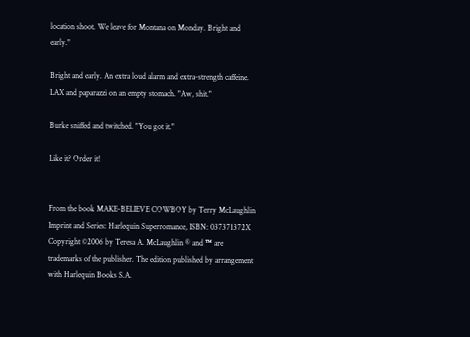location shoot. We leave for Montana on Monday. Bright and early."

Bright and early. An extra loud alarm and extra-strength caffeine. LAX and paparazzi on an empty stomach. "Aw, shit."

Burke sniffed and twitched. "You got it."

Like it? Order it!


From the book MAKE-BELIEVE COWBOY by Terry McLaughlin Imprint and Series: Harlequin Superromance, ISBN: 037371372X Copyright ©2006 by Teresa A. McLaughlin ® and ™ are trademarks of the publisher. The edition published by arrangement with Harlequin Books S.A.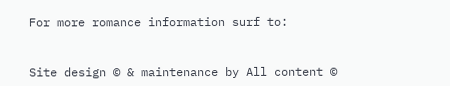For more romance information surf to:


Site design © & maintenance by All content ©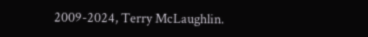2009-2024, Terry McLaughlin.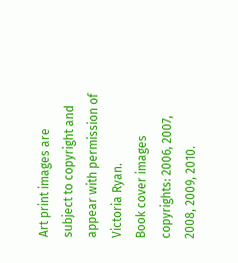Art print images are subject to copyright and appear with permission of Victoria Ryan.
Book cover images copyrights: 2006, 2007, 2008, 2009, 2010.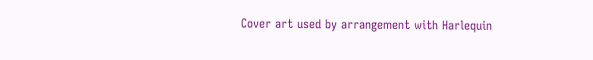Cover art used by arrangement with Harlequin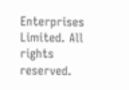Enterprises Limited. All rights reserved.